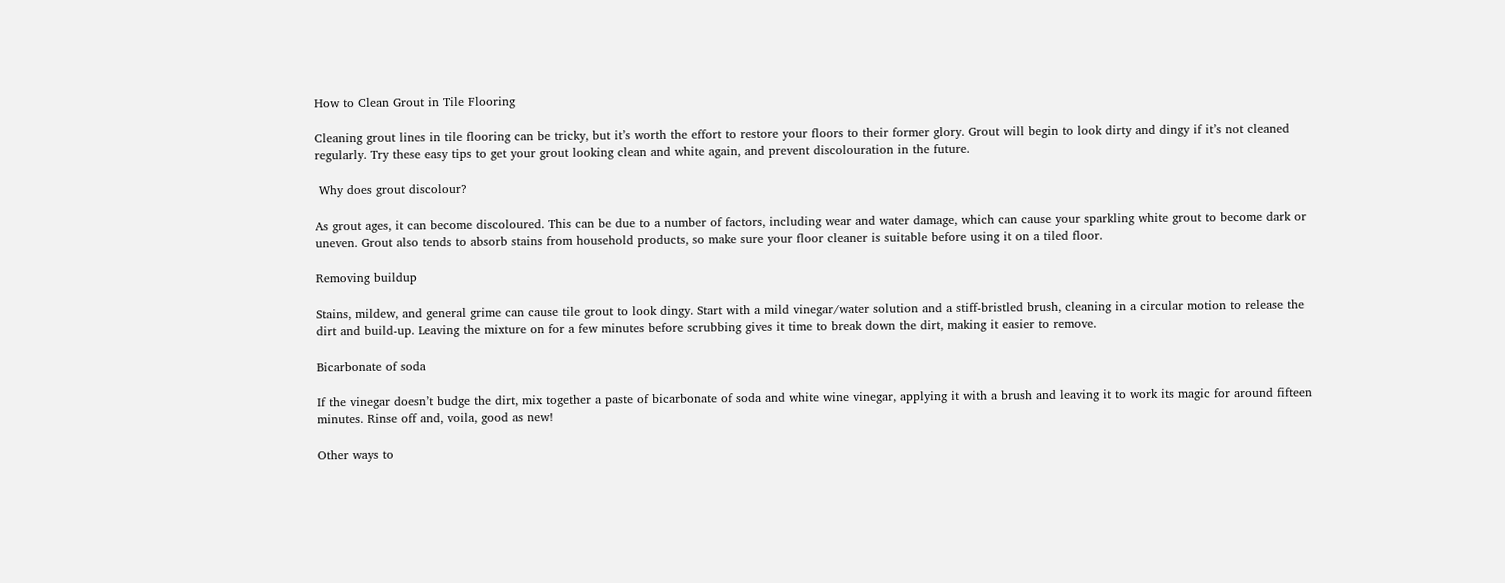How to Clean Grout in Tile Flooring

Cleaning grout lines in tile flooring can be tricky, but it’s worth the effort to restore your floors to their former glory. Grout will begin to look dirty and dingy if it’s not cleaned regularly. Try these easy tips to get your grout looking clean and white again, and prevent discolouration in the future.

 Why does grout discolour?

As grout ages, it can become discoloured. This can be due to a number of factors, including wear and water damage, which can cause your sparkling white grout to become dark or uneven. Grout also tends to absorb stains from household products, so make sure your floor cleaner is suitable before using it on a tiled floor.

Removing buildup

Stains, mildew, and general grime can cause tile grout to look dingy. Start with a mild vinegar/water solution and a stiff-bristled brush, cleaning in a circular motion to release the dirt and build-up. Leaving the mixture on for a few minutes before scrubbing gives it time to break down the dirt, making it easier to remove.

Bicarbonate of soda

If the vinegar doesn’t budge the dirt, mix together a paste of bicarbonate of soda and white wine vinegar, applying it with a brush and leaving it to work its magic for around fifteen minutes. Rinse off and, voila, good as new!

Other ways to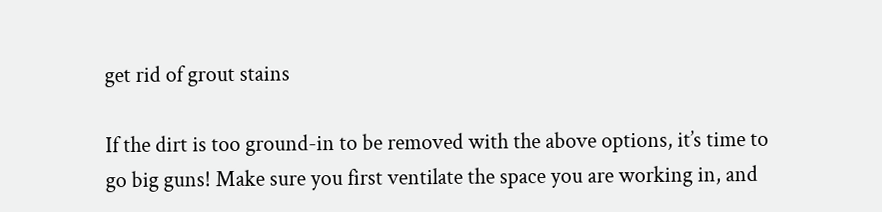get rid of grout stains

If the dirt is too ground-in to be removed with the above options, it’s time to go big guns! Make sure you first ventilate the space you are working in, and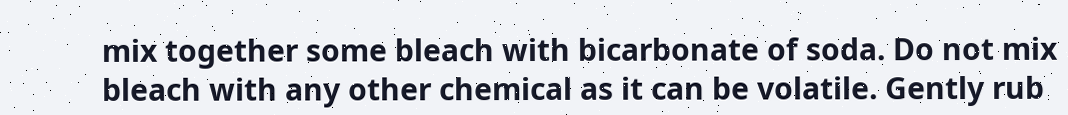mix together some bleach with bicarbonate of soda. Do not mix bleach with any other chemical as it can be volatile. Gently rub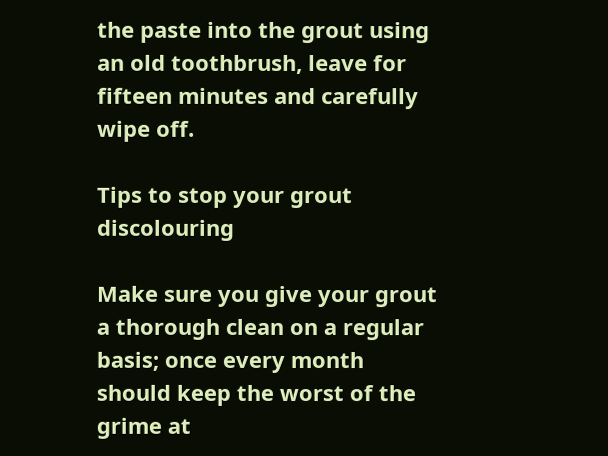the paste into the grout using an old toothbrush, leave for fifteen minutes and carefully wipe off.

Tips to stop your grout discolouring

Make sure you give your grout a thorough clean on a regular basis; once every month should keep the worst of the grime at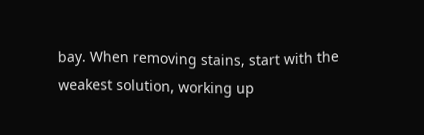bay. When removing stains, start with the weakest solution, working up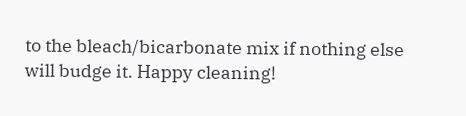to the bleach/bicarbonate mix if nothing else will budge it. Happy cleaning!